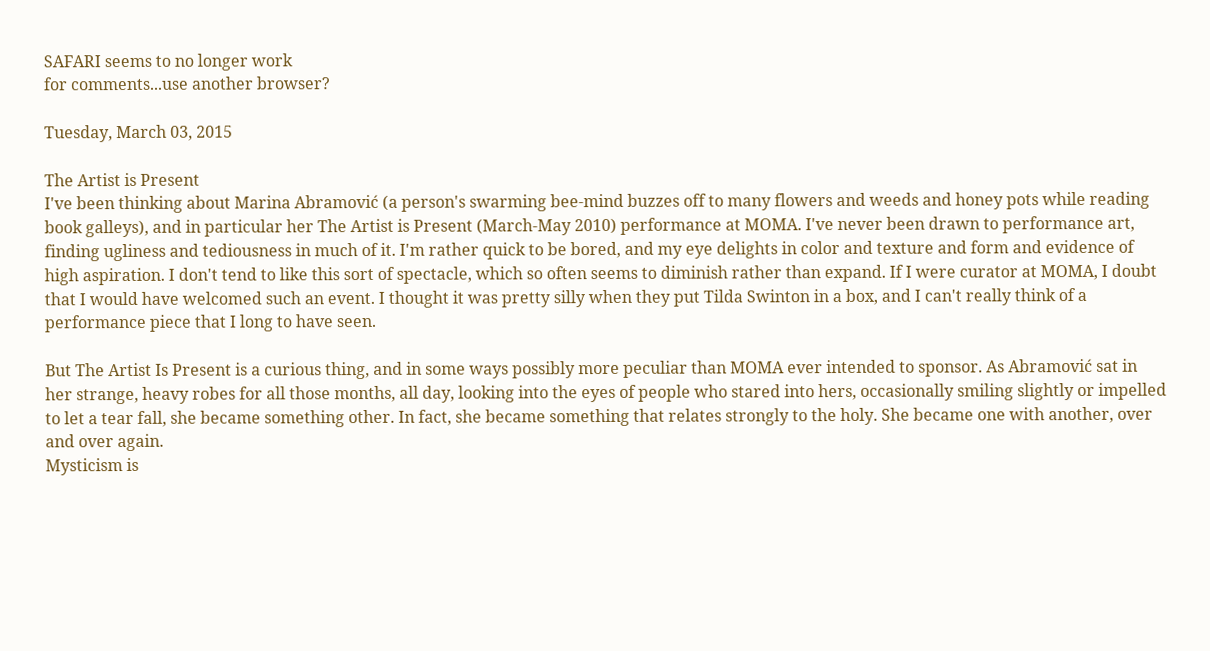SAFARI seems to no longer work
for comments...use another browser?

Tuesday, March 03, 2015

The Artist is Present
I've been thinking about Marina Abramović (a person's swarming bee-mind buzzes off to many flowers and weeds and honey pots while reading book galleys), and in particular her The Artist is Present (March-May 2010) performance at MOMA. I've never been drawn to performance art, finding ugliness and tediousness in much of it. I'm rather quick to be bored, and my eye delights in color and texture and form and evidence of high aspiration. I don't tend to like this sort of spectacle, which so often seems to diminish rather than expand. If I were curator at MOMA, I doubt that I would have welcomed such an event. I thought it was pretty silly when they put Tilda Swinton in a box, and I can't really think of a performance piece that I long to have seen.

But The Artist Is Present is a curious thing, and in some ways possibly more peculiar than MOMA ever intended to sponsor. As Abramović sat in her strange, heavy robes for all those months, all day, looking into the eyes of people who stared into hers, occasionally smiling slightly or impelled to let a tear fall, she became something other. In fact, she became something that relates strongly to the holy. She became one with another, over and over again.
Mysticism is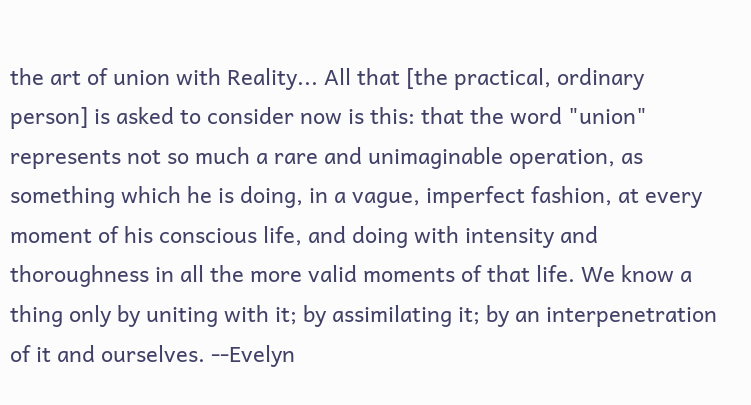the art of union with Reality... All that [the practical, ordinary person] is asked to consider now is this: that the word "union" represents not so much a rare and unimaginable operation, as something which he is doing, in a vague, imperfect fashion, at every moment of his conscious life, and doing with intensity and thoroughness in all the more valid moments of that life. We know a thing only by uniting with it; by assimilating it; by an interpenetration of it and ourselves. --Evelyn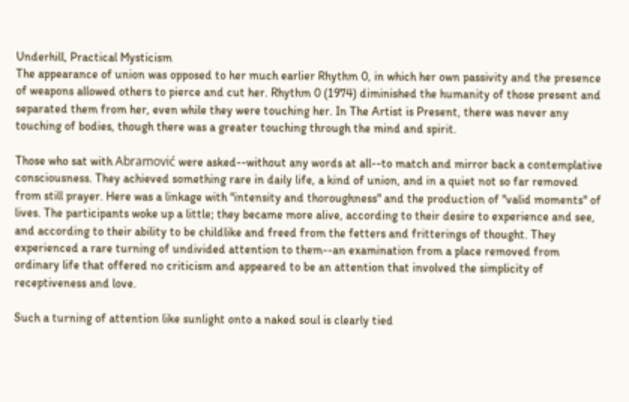Underhill, Practical Mysticism
The appearance of union was opposed to her much earlier Rhythm 0, in which her own passivity and the presence of weapons allowed others to pierce and cut her. Rhythm 0 (1974) diminished the humanity of those present and separated them from her, even while they were touching her. In The Artist is Present, there was never any touching of bodies, though there was a greater touching through the mind and spirit.

Those who sat with Abramović were asked--without any words at all--to match and mirror back a contemplative consciousness. They achieved something rare in daily life, a kind of union, and in a quiet not so far removed from still prayer. Here was a linkage with "intensity and thoroughness" and the production of "valid moments" of lives. The participants woke up a little; they became more alive, according to their desire to experience and see, and according to their ability to be childlike and freed from the fetters and fritterings of thought. They experienced a rare turning of undivided attention to them--an examination from a place removed from ordinary life that offered no criticism and appeared to be an attention that involved the simplicity of receptiveness and love.

Such a turning of attention like sunlight onto a naked soul is clearly tied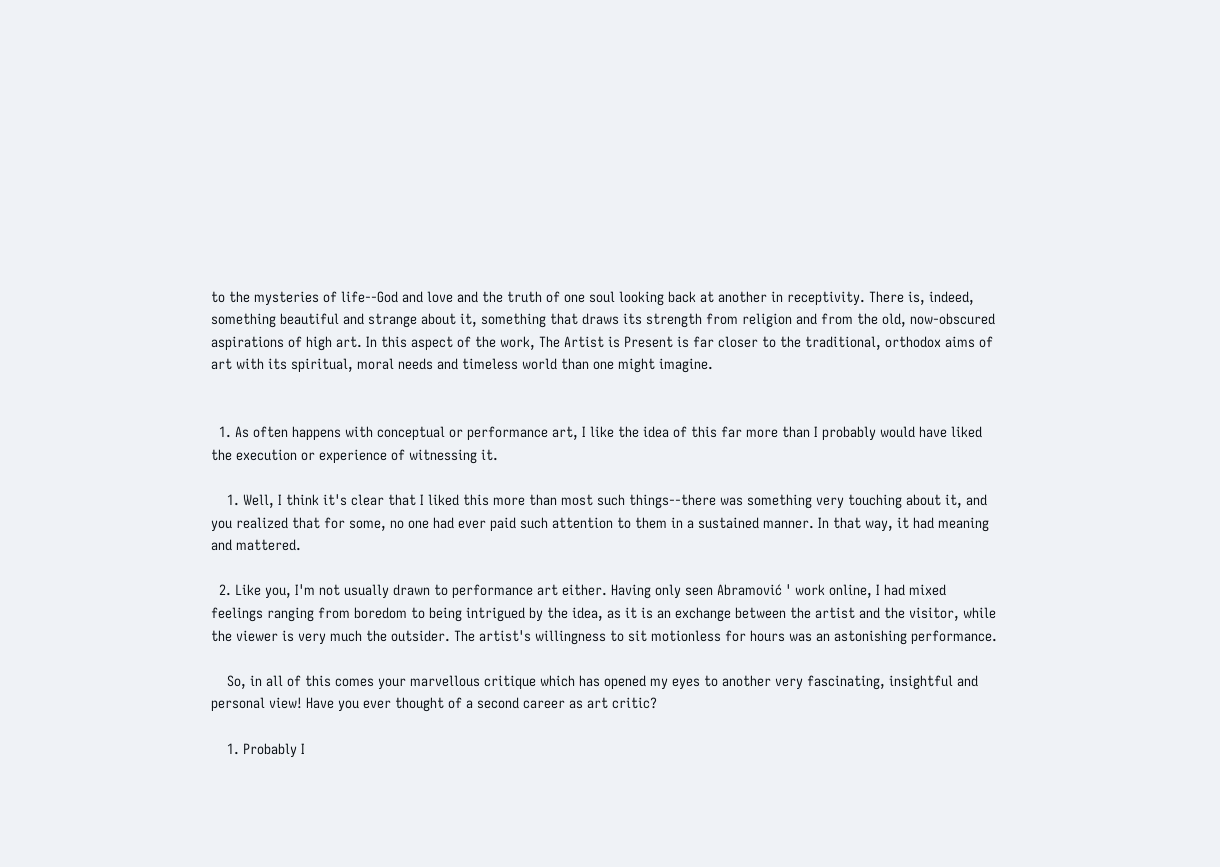to the mysteries of life--God and love and the truth of one soul looking back at another in receptivity. There is, indeed, something beautiful and strange about it, something that draws its strength from religion and from the old, now-obscured aspirations of high art. In this aspect of the work, The Artist is Present is far closer to the traditional, orthodox aims of art with its spiritual, moral needs and timeless world than one might imagine.


  1. As often happens with conceptual or performance art, I like the idea of this far more than I probably would have liked the execution or experience of witnessing it.

    1. Well, I think it's clear that I liked this more than most such things--there was something very touching about it, and you realized that for some, no one had ever paid such attention to them in a sustained manner. In that way, it had meaning and mattered.

  2. Like you, I'm not usually drawn to performance art either. Having only seen Abramović ' work online, I had mixed feelings ranging from boredom to being intrigued by the idea, as it is an exchange between the artist and the visitor, while the viewer is very much the outsider. The artist's willingness to sit motionless for hours was an astonishing performance.

    So, in all of this comes your marvellous critique which has opened my eyes to another very fascinating, insightful and personal view! Have you ever thought of a second career as art critic?

    1. Probably I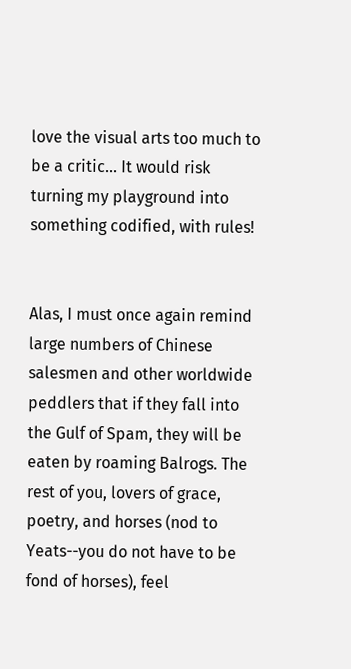love the visual arts too much to be a critic... It would risk turning my playground into something codified, with rules!


Alas, I must once again remind large numbers of Chinese salesmen and other worldwide peddlers that if they fall into the Gulf of Spam, they will be eaten by roaming Balrogs. The rest of you, lovers of grace, poetry, and horses (nod to Yeats--you do not have to be fond of horses), feel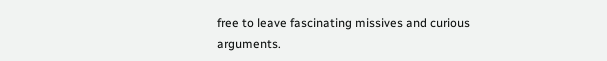free to leave fascinating missives and curious arguments.